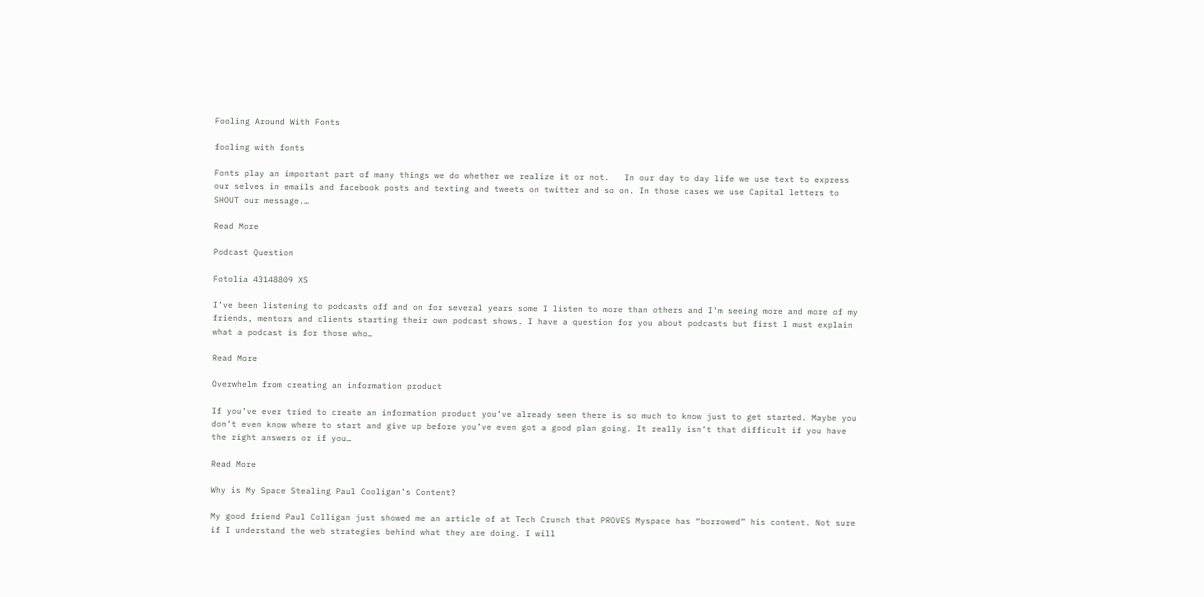Fooling Around With Fonts

fooling with fonts

Fonts play an important part of many things we do whether we realize it or not.   In our day to day life we use text to express our selves in emails and facebook posts and texting and tweets on twitter and so on. In those cases we use Capital letters to SHOUT our message.…

Read More

Podcast Question

Fotolia 43148809 XS

I’ve been listening to podcasts off and on for several years some I listen to more than others and I’m seeing more and more of my friends, mentors and clients starting their own podcast shows. I have a question for you about podcasts but first I must explain what a podcast is for those who…

Read More

Overwhelm from creating an information product

If you’ve ever tried to create an information product you’ve already seen there is so much to know just to get started. Maybe you don’t even know where to start and give up before you’ve even got a good plan going. It really isn’t that difficult if you have the right answers or if you…

Read More

Why is My Space Stealing Paul Cooligan’s Content?

My good friend Paul Colligan just showed me an article of at Tech Crunch that PROVES Myspace has “borrowed” his content. Not sure if I understand the web strategies behind what they are doing. I will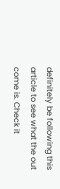definitely be following this article to see what the out come is. Check it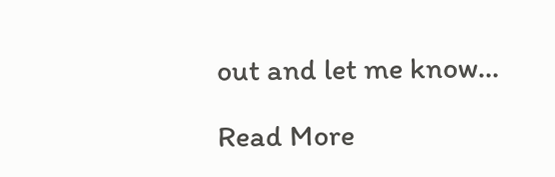out and let me know…

Read More